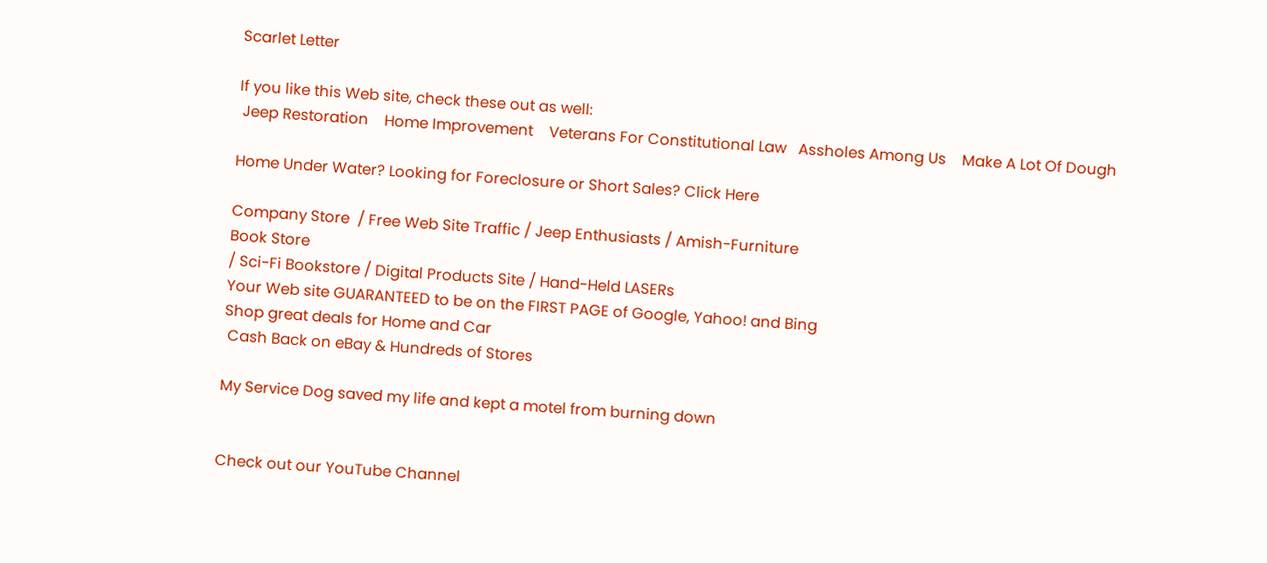Scarlet Letter

If you like this Web site, check these out as well:
 Jeep Restoration    Home Improvement    Veterans For Constitutional Law   Assholes Among Us    Make A Lot Of Dough

Home Under Water? Looking for Foreclosure or Short Sales? Click Here

Company Store  / Free Web Site Traffic / Jeep Enthusiasts / Amish-Furniture
Book Store
/ Sci-Fi Bookstore / Digital Products Site / Hand-Held LASERs
Your Web site GUARANTEED to be on the FIRST PAGE of Google, Yahoo! and Bing
Shop great deals for Home and Car
 Cash Back on eBay & Hundreds of Stores

My Service Dog saved my life and kept a motel from burning down


Check out our YouTube Channel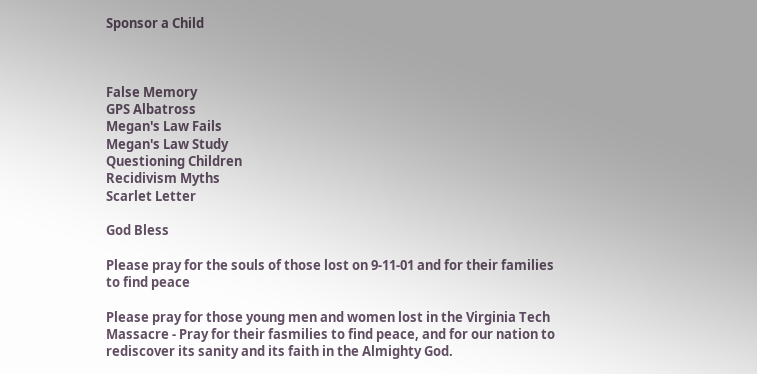Sponsor a Child



False Memory
GPS Albatross
Megan's Law Fails
Megan's Law Study
Questioning Children
Recidivism Myths
Scarlet Letter

God Bless

Please pray for the souls of those lost on 9-11-01 and for their families to find peace

Please pray for those young men and women lost in the Virginia Tech Massacre - Pray for their fasmilies to find peace, and for our nation to rediscover its sanity and its faith in the Almighty God.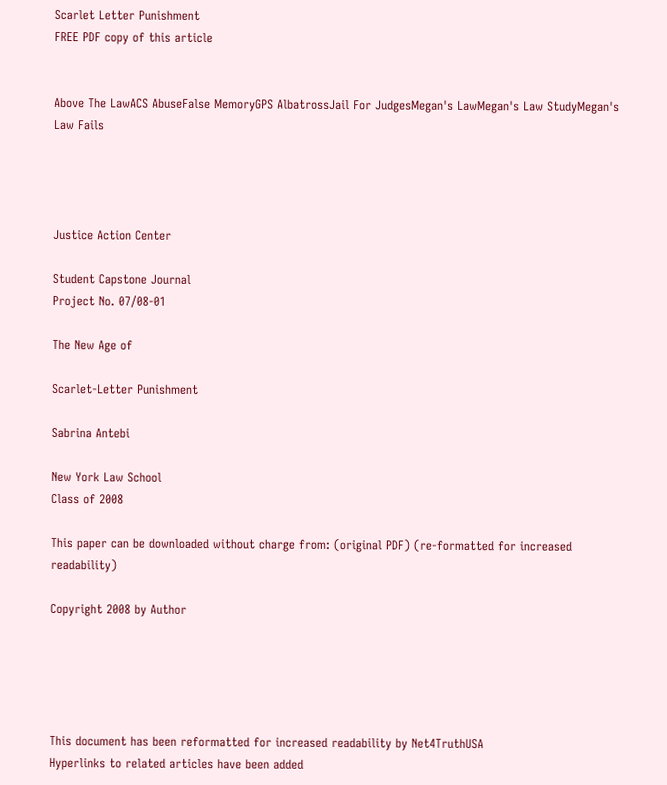Scarlet Letter Punishment
FREE PDF copy of this article


Above The LawACS AbuseFalse MemoryGPS AlbatrossJail For JudgesMegan's LawMegan's Law StudyMegan's Law Fails




Justice Action Center

Student Capstone Journal
Project No. 07/08-01

The New Age of

Scarlet-Letter Punishment

Sabrina Antebi

New York Law School
Class of 2008

This paper can be downloaded without charge from: (original PDF) (re-formatted for increased readability)

Copyright 2008 by Author





This document has been reformatted for increased readability by Net4TruthUSA
Hyperlinks to related articles have been added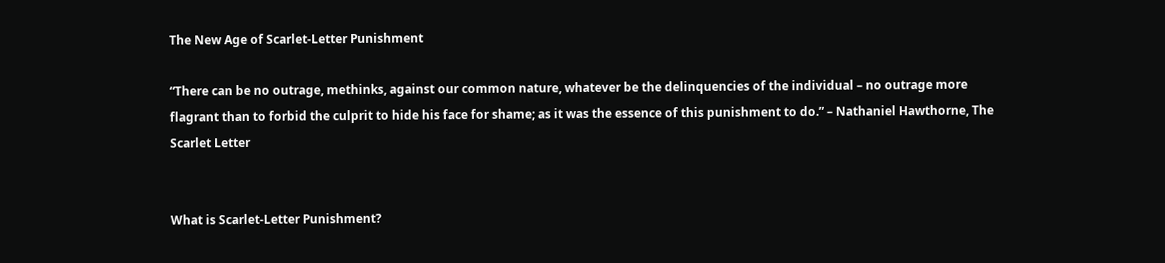The New Age of Scarlet-Letter Punishment

“There can be no outrage, methinks, against our common nature, whatever be the delinquencies of the individual – no outrage more flagrant than to forbid the culprit to hide his face for shame; as it was the essence of this punishment to do.” – Nathaniel Hawthorne, The Scarlet Letter


What is Scarlet-Letter Punishment?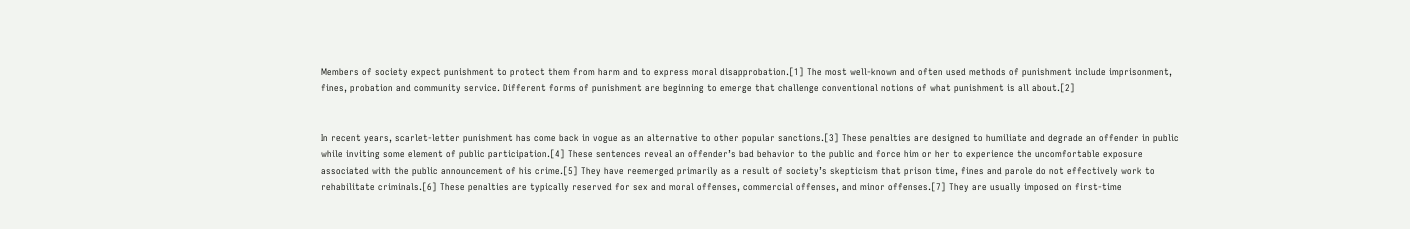Members of society expect punishment to protect them from harm and to express moral disapprobation.[1] The most well-known and often used methods of punishment include imprisonment, fines, probation and community service. Different forms of punishment are beginning to emerge that challenge conventional notions of what punishment is all about.[2]


In recent years, scarlet-letter punishment has come back in vogue as an alternative to other popular sanctions.[3] These penalties are designed to humiliate and degrade an offender in public while inviting some element of public participation.[4] These sentences reveal an offender’s bad behavior to the public and force him or her to experience the uncomfortable exposure associated with the public announcement of his crime.[5] They have reemerged primarily as a result of society’s skepticism that prison time, fines and parole do not effectively work to rehabilitate criminals.[6] These penalties are typically reserved for sex and moral offenses, commercial offenses, and minor offenses.[7] They are usually imposed on first-time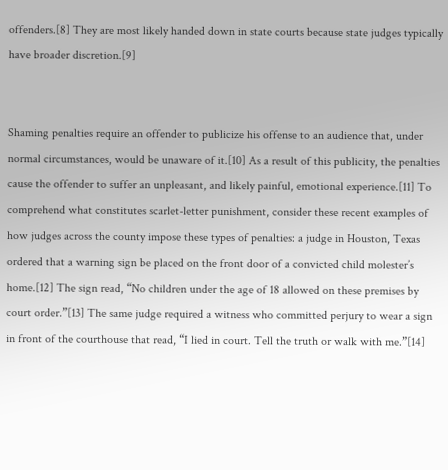offenders.[8] They are most likely handed down in state courts because state judges typically have broader discretion.[9]


Shaming penalties require an offender to publicize his offense to an audience that, under normal circumstances, would be unaware of it.[10] As a result of this publicity, the penalties cause the offender to suffer an unpleasant, and likely painful, emotional experience.[11] To comprehend what constitutes scarlet-letter punishment, consider these recent examples of how judges across the county impose these types of penalties: a judge in Houston, Texas ordered that a warning sign be placed on the front door of a convicted child molester’s home.[12] The sign read, “No children under the age of 18 allowed on these premises by court order.”[13] The same judge required a witness who committed perjury to wear a sign in front of the courthouse that read, “I lied in court. Tell the truth or walk with me.”[14]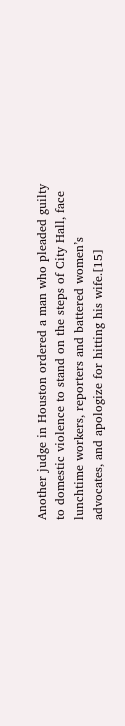Another judge in Houston ordered a man who pleaded guilty to domestic violence to stand on the steps of City Hall, face lunchtime workers, reporters and battered women’s advocates, and apologize for hitting his wife.[15]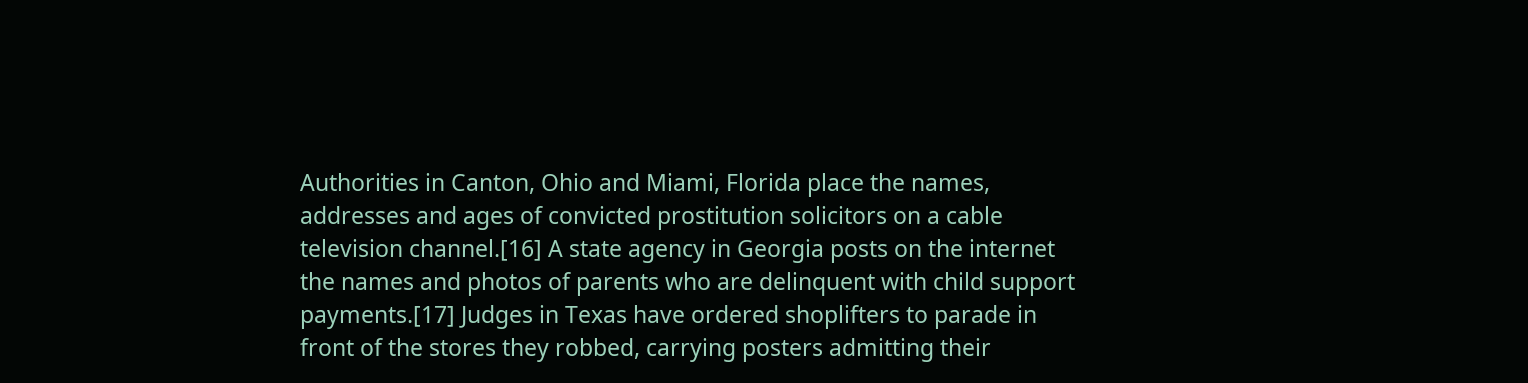Authorities in Canton, Ohio and Miami, Florida place the names, addresses and ages of convicted prostitution solicitors on a cable television channel.[16] A state agency in Georgia posts on the internet the names and photos of parents who are delinquent with child support payments.[17] Judges in Texas have ordered shoplifters to parade in front of the stores they robbed, carrying posters admitting their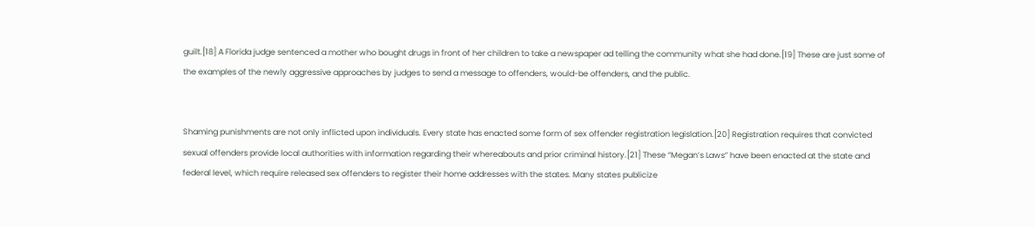guilt.[18] A Florida judge sentenced a mother who bought drugs in front of her children to take a newspaper ad telling the community what she had done.[19] These are just some of the examples of the newly aggressive approaches by judges to send a message to offenders, would-be offenders, and the public.


Shaming punishments are not only inflicted upon individuals. Every state has enacted some form of sex offender registration legislation.[20] Registration requires that convicted sexual offenders provide local authorities with information regarding their whereabouts and prior criminal history.[21] These “Megan’s Laws” have been enacted at the state and federal level, which require released sex offenders to register their home addresses with the states. Many states publicize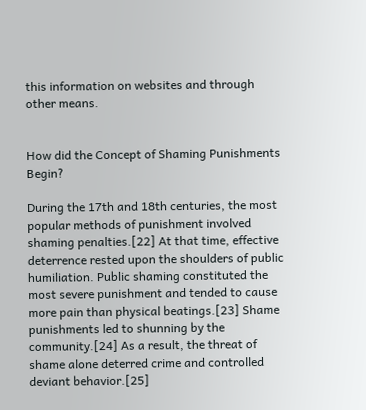this information on websites and through other means.


How did the Concept of Shaming Punishments Begin?

During the 17th and 18th centuries, the most popular methods of punishment involved shaming penalties.[22] At that time, effective deterrence rested upon the shoulders of public humiliation. Public shaming constituted the most severe punishment and tended to cause more pain than physical beatings.[23] Shame punishments led to shunning by the community.[24] As a result, the threat of shame alone deterred crime and controlled deviant behavior.[25]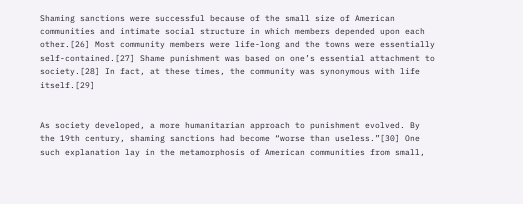Shaming sanctions were successful because of the small size of American communities and intimate social structure in which members depended upon each other.[26] Most community members were life-long and the towns were essentially self-contained.[27] Shame punishment was based on one’s essential attachment to society.[28] In fact, at these times, the community was synonymous with life itself.[29]


As society developed, a more humanitarian approach to punishment evolved. By the 19th century, shaming sanctions had become “worse than useless.”[30] One such explanation lay in the metamorphosis of American communities from small,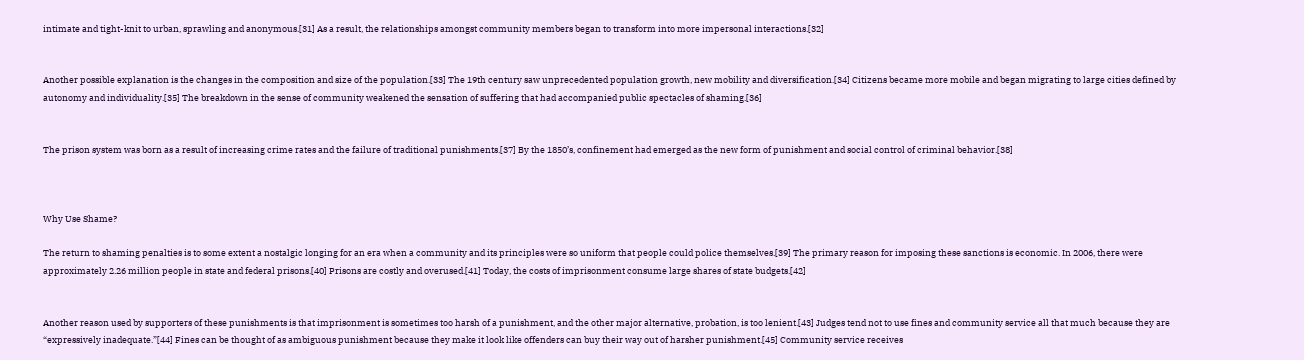intimate and tight-knit to urban, sprawling and anonymous.[31] As a result, the relationships amongst community members began to transform into more impersonal interactions.[32]


Another possible explanation is the changes in the composition and size of the population.[33] The 19th century saw unprecedented population growth, new mobility and diversification.[34] Citizens became more mobile and began migrating to large cities defined by autonomy and individuality.[35] The breakdown in the sense of community weakened the sensation of suffering that had accompanied public spectacles of shaming.[36]


The prison system was born as a result of increasing crime rates and the failure of traditional punishments.[37] By the 1850’s, confinement had emerged as the new form of punishment and social control of criminal behavior.[38]



Why Use Shame?

The return to shaming penalties is to some extent a nostalgic longing for an era when a community and its principles were so uniform that people could police themselves.[39] The primary reason for imposing these sanctions is economic. In 2006, there were approximately 2.26 million people in state and federal prisons.[40] Prisons are costly and overused.[41] Today, the costs of imprisonment consume large shares of state budgets.[42]


Another reason used by supporters of these punishments is that imprisonment is sometimes too harsh of a punishment, and the other major alternative, probation, is too lenient.[43] Judges tend not to use fines and community service all that much because they are “expressively inadequate.”[44] Fines can be thought of as ambiguous punishment because they make it look like offenders can buy their way out of harsher punishment.[45] Community service receives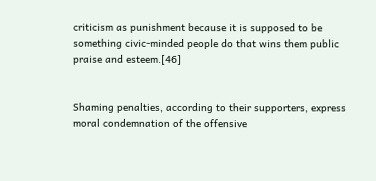criticism as punishment because it is supposed to be something civic-minded people do that wins them public praise and esteem.[46]


Shaming penalties, according to their supporters, express moral condemnation of the offensive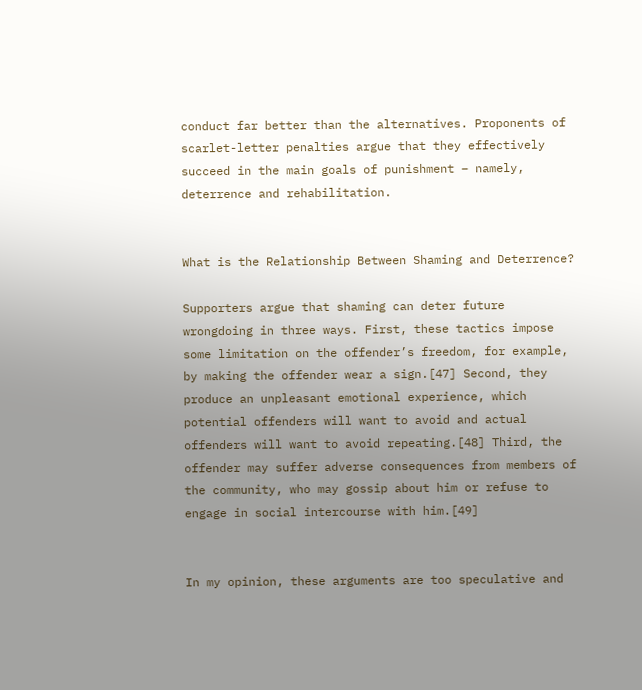conduct far better than the alternatives. Proponents of scarlet-letter penalties argue that they effectively succeed in the main goals of punishment – namely, deterrence and rehabilitation.


What is the Relationship Between Shaming and Deterrence?

Supporters argue that shaming can deter future wrongdoing in three ways. First, these tactics impose some limitation on the offender’s freedom, for example, by making the offender wear a sign.[47] Second, they produce an unpleasant emotional experience, which potential offenders will want to avoid and actual offenders will want to avoid repeating.[48] Third, the offender may suffer adverse consequences from members of the community, who may gossip about him or refuse to engage in social intercourse with him.[49]


In my opinion, these arguments are too speculative and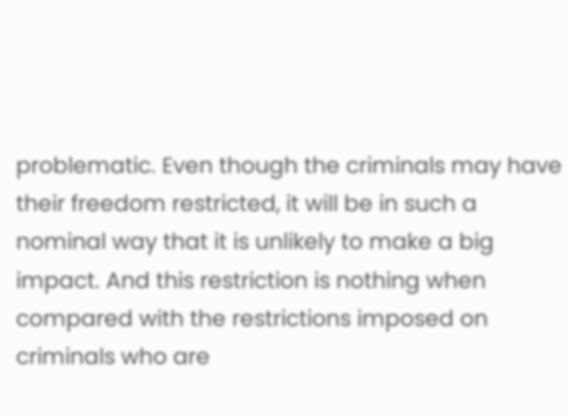problematic. Even though the criminals may have their freedom restricted, it will be in such a nominal way that it is unlikely to make a big impact. And this restriction is nothing when compared with the restrictions imposed on criminals who are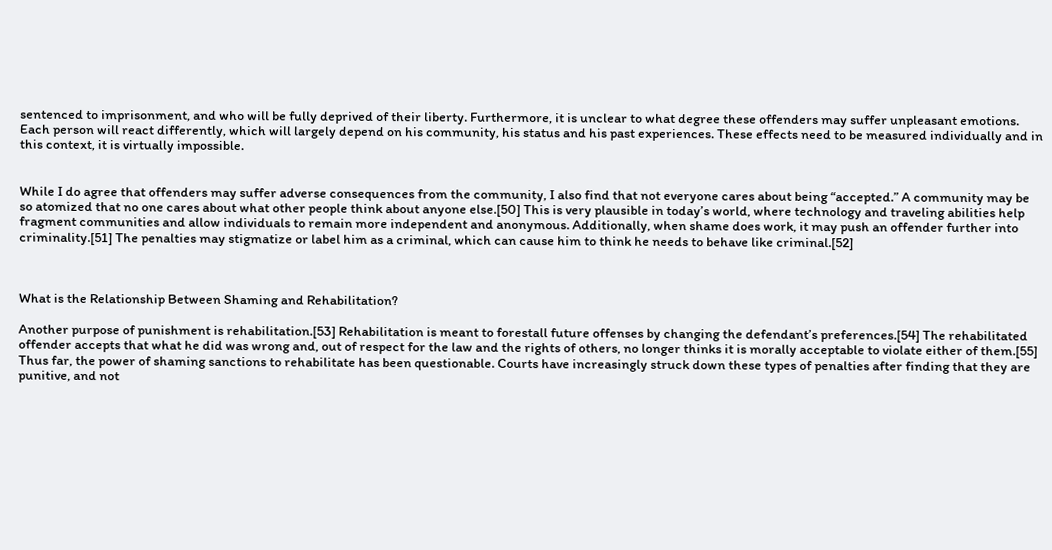sentenced to imprisonment, and who will be fully deprived of their liberty. Furthermore, it is unclear to what degree these offenders may suffer unpleasant emotions. Each person will react differently, which will largely depend on his community, his status and his past experiences. These effects need to be measured individually and in this context, it is virtually impossible.


While I do agree that offenders may suffer adverse consequences from the community, I also find that not everyone cares about being “accepted.” A community may be so atomized that no one cares about what other people think about anyone else.[50] This is very plausible in today’s world, where technology and traveling abilities help fragment communities and allow individuals to remain more independent and anonymous. Additionally, when shame does work, it may push an offender further into criminality.[51] The penalties may stigmatize or label him as a criminal, which can cause him to think he needs to behave like criminal.[52]



What is the Relationship Between Shaming and Rehabilitation?

Another purpose of punishment is rehabilitation.[53] Rehabilitation is meant to forestall future offenses by changing the defendant’s preferences.[54] The rehabilitated offender accepts that what he did was wrong and, out of respect for the law and the rights of others, no longer thinks it is morally acceptable to violate either of them.[55] Thus far, the power of shaming sanctions to rehabilitate has been questionable. Courts have increasingly struck down these types of penalties after finding that they are punitive, and not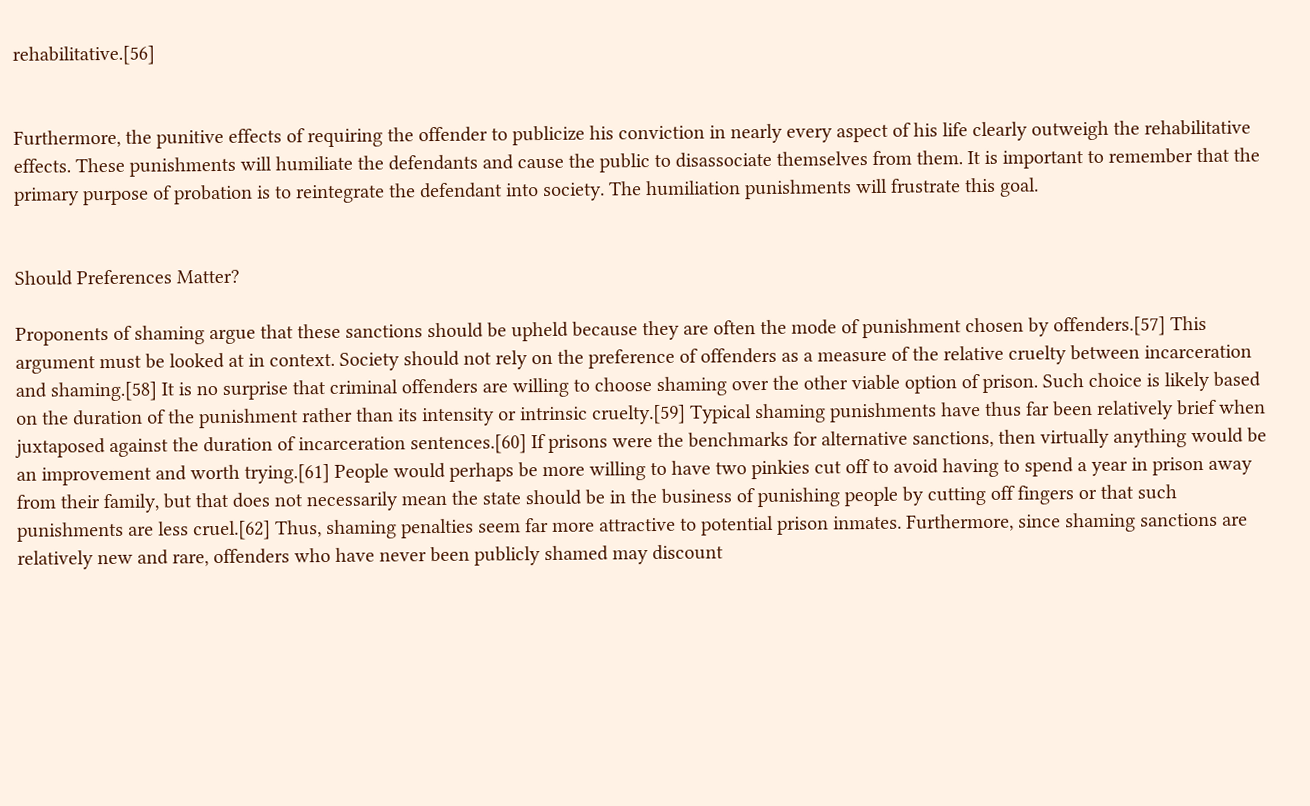rehabilitative.[56]


Furthermore, the punitive effects of requiring the offender to publicize his conviction in nearly every aspect of his life clearly outweigh the rehabilitative effects. These punishments will humiliate the defendants and cause the public to disassociate themselves from them. It is important to remember that the primary purpose of probation is to reintegrate the defendant into society. The humiliation punishments will frustrate this goal.


Should Preferences Matter?

Proponents of shaming argue that these sanctions should be upheld because they are often the mode of punishment chosen by offenders.[57] This argument must be looked at in context. Society should not rely on the preference of offenders as a measure of the relative cruelty between incarceration and shaming.[58] It is no surprise that criminal offenders are willing to choose shaming over the other viable option of prison. Such choice is likely based on the duration of the punishment rather than its intensity or intrinsic cruelty.[59] Typical shaming punishments have thus far been relatively brief when juxtaposed against the duration of incarceration sentences.[60] If prisons were the benchmarks for alternative sanctions, then virtually anything would be an improvement and worth trying.[61] People would perhaps be more willing to have two pinkies cut off to avoid having to spend a year in prison away from their family, but that does not necessarily mean the state should be in the business of punishing people by cutting off fingers or that such punishments are less cruel.[62] Thus, shaming penalties seem far more attractive to potential prison inmates. Furthermore, since shaming sanctions are relatively new and rare, offenders who have never been publicly shamed may discount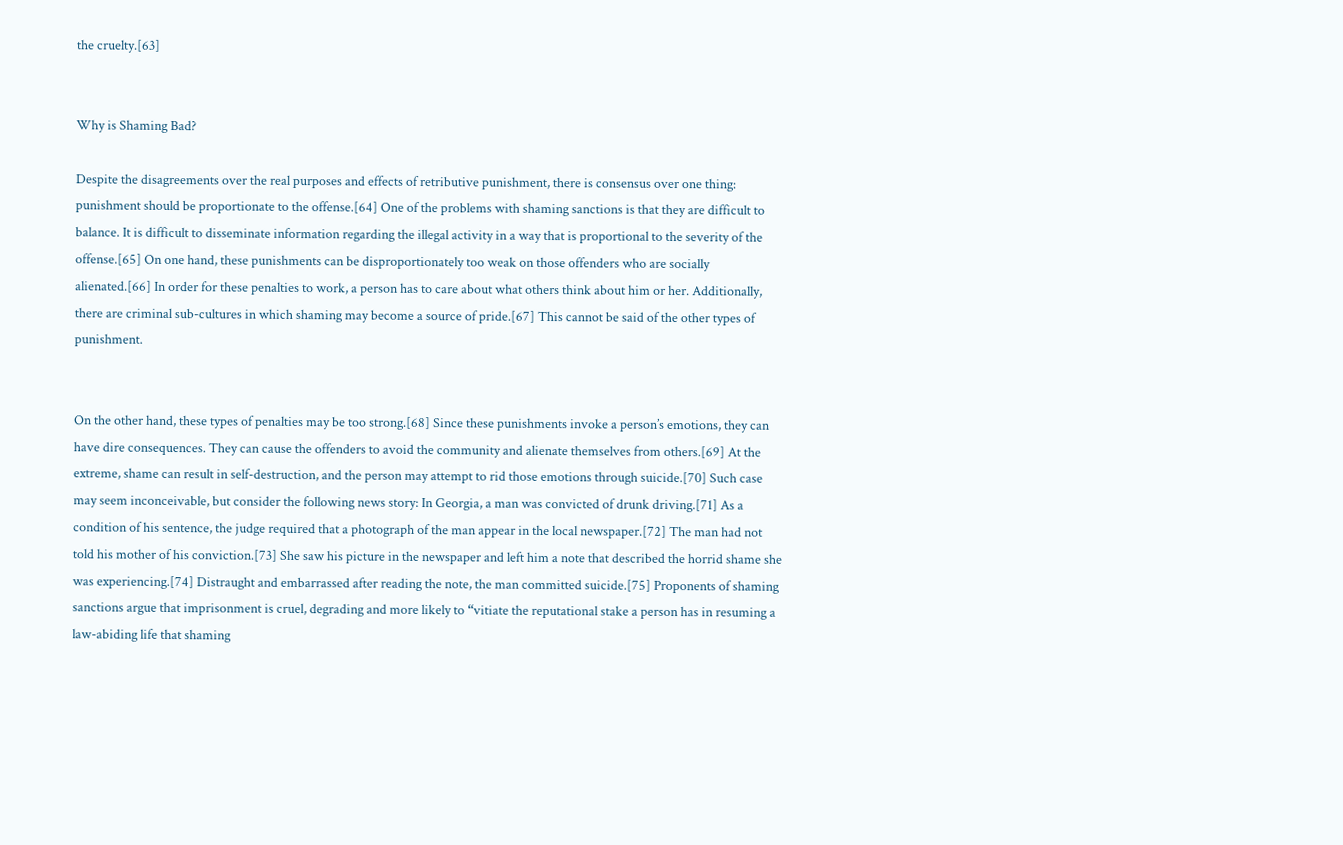the cruelty.[63]


Why is Shaming Bad?

Despite the disagreements over the real purposes and effects of retributive punishment, there is consensus over one thing: punishment should be proportionate to the offense.[64] One of the problems with shaming sanctions is that they are difficult to balance. It is difficult to disseminate information regarding the illegal activity in a way that is proportional to the severity of the offense.[65] On one hand, these punishments can be disproportionately too weak on those offenders who are socially alienated.[66] In order for these penalties to work, a person has to care about what others think about him or her. Additionally, there are criminal sub-cultures in which shaming may become a source of pride.[67] This cannot be said of the other types of punishment.


On the other hand, these types of penalties may be too strong.[68] Since these punishments invoke a person’s emotions, they can have dire consequences. They can cause the offenders to avoid the community and alienate themselves from others.[69] At the extreme, shame can result in self-destruction, and the person may attempt to rid those emotions through suicide.[70] Such case may seem inconceivable, but consider the following news story: In Georgia, a man was convicted of drunk driving.[71] As a condition of his sentence, the judge required that a photograph of the man appear in the local newspaper.[72] The man had not told his mother of his conviction.[73] She saw his picture in the newspaper and left him a note that described the horrid shame she was experiencing.[74] Distraught and embarrassed after reading the note, the man committed suicide.[75] Proponents of shaming sanctions argue that imprisonment is cruel, degrading and more likely to “vitiate the reputational stake a person has in resuming a law-abiding life that shaming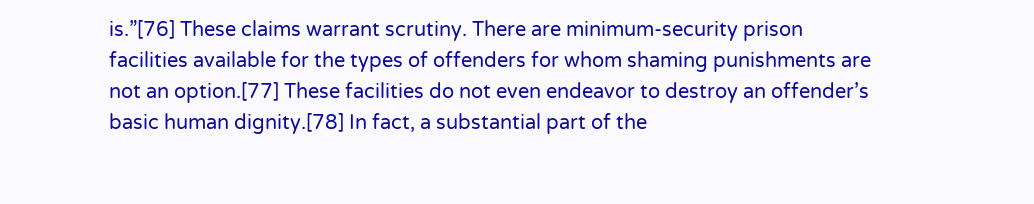is.”[76] These claims warrant scrutiny. There are minimum-security prison facilities available for the types of offenders for whom shaming punishments are not an option.[77] These facilities do not even endeavor to destroy an offender’s basic human dignity.[78] In fact, a substantial part of the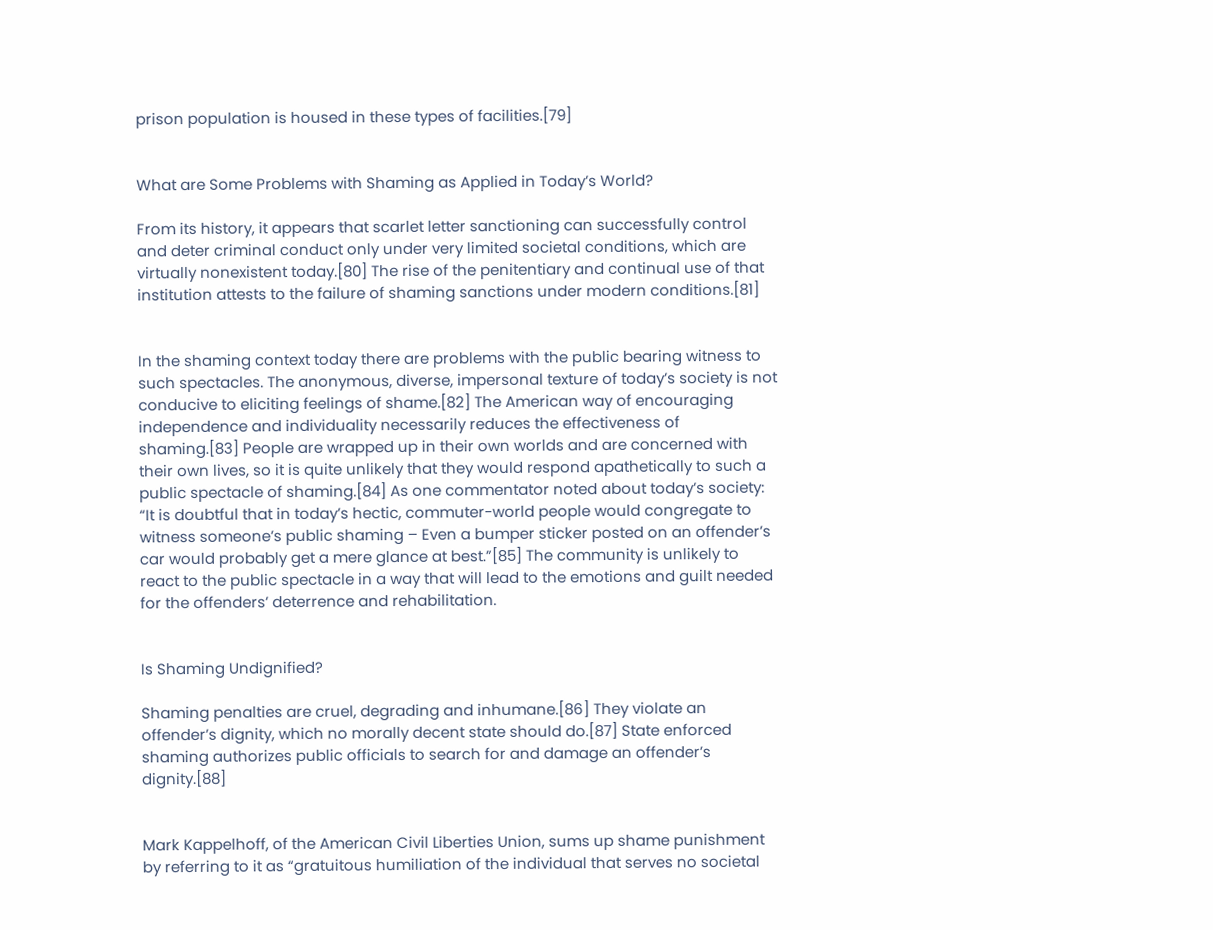prison population is housed in these types of facilities.[79]


What are Some Problems with Shaming as Applied in Today’s World?

From its history, it appears that scarlet letter sanctioning can successfully control and deter criminal conduct only under very limited societal conditions, which are virtually nonexistent today.[80] The rise of the penitentiary and continual use of that institution attests to the failure of shaming sanctions under modern conditions.[81]


In the shaming context today there are problems with the public bearing witness to such spectacles. The anonymous, diverse, impersonal texture of today’s society is not conducive to eliciting feelings of shame.[82] The American way of encouraging independence and individuality necessarily reduces the effectiveness of shaming.[83] People are wrapped up in their own worlds and are concerned with their own lives, so it is quite unlikely that they would respond apathetically to such a public spectacle of shaming.[84] As one commentator noted about today’s society: “It is doubtful that in today’s hectic, commuter-world people would congregate to witness someone’s public shaming – Even a bumper sticker posted on an offender’s car would probably get a mere glance at best.”[85] The community is unlikely to react to the public spectacle in a way that will lead to the emotions and guilt needed for the offenders’ deterrence and rehabilitation.


Is Shaming Undignified?

Shaming penalties are cruel, degrading and inhumane.[86] They violate an offender’s dignity, which no morally decent state should do.[87] State enforced shaming authorizes public officials to search for and damage an offender’s dignity.[88]


Mark Kappelhoff, of the American Civil Liberties Union, sums up shame punishment by referring to it as “gratuitous humiliation of the individual that serves no societal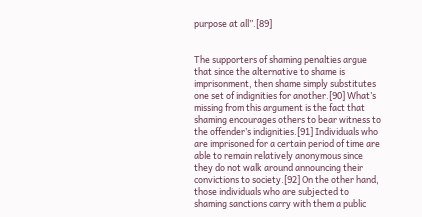purpose at all”.[89]


The supporters of shaming penalties argue that since the alternative to shame is imprisonment, then shame simply substitutes one set of indignities for another.[90] What’s missing from this argument is the fact that shaming encourages others to bear witness to the offender’s indignities.[91] Individuals who are imprisoned for a certain period of time are able to remain relatively anonymous since they do not walk around announcing their convictions to society.[92] On the other hand, those individuals who are subjected to shaming sanctions carry with them a public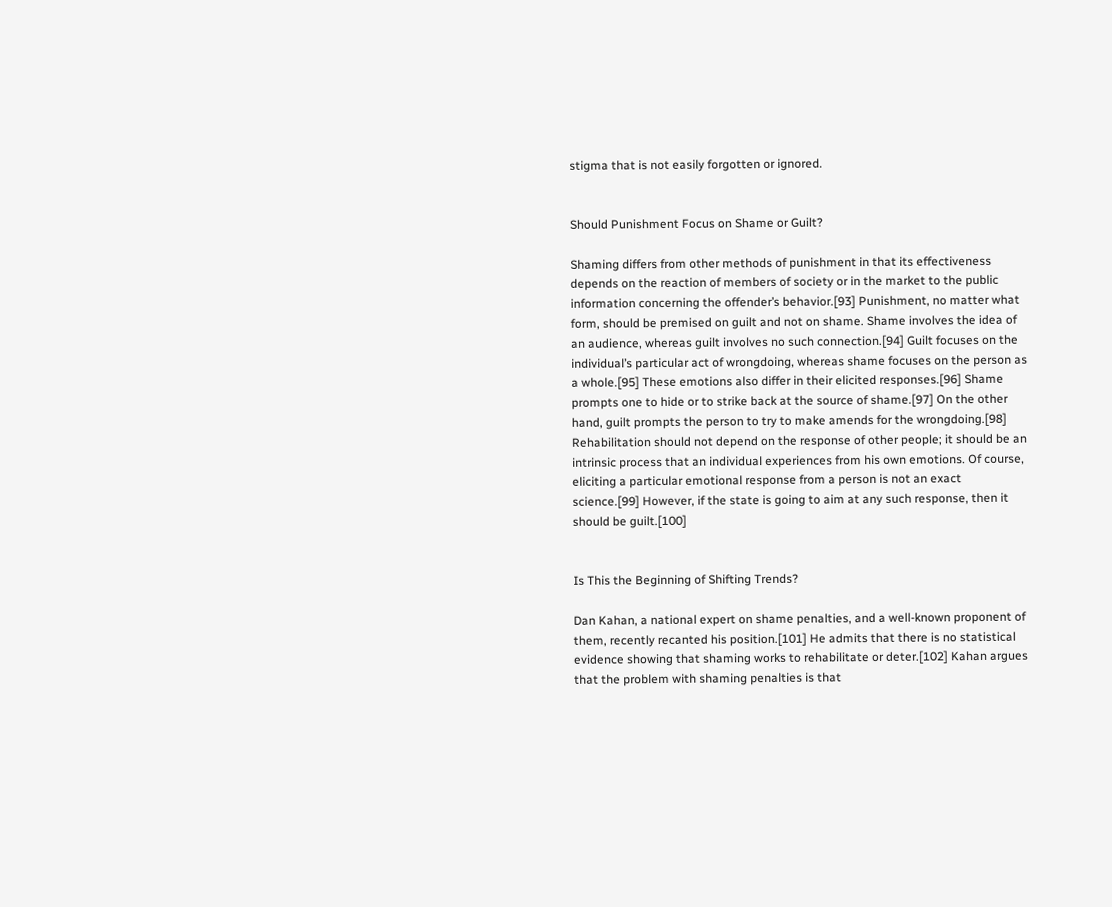stigma that is not easily forgotten or ignored.


Should Punishment Focus on Shame or Guilt?

Shaming differs from other methods of punishment in that its effectiveness depends on the reaction of members of society or in the market to the public information concerning the offender’s behavior.[93] Punishment, no matter what form, should be premised on guilt and not on shame. Shame involves the idea of an audience, whereas guilt involves no such connection.[94] Guilt focuses on the individual’s particular act of wrongdoing, whereas shame focuses on the person as a whole.[95] These emotions also differ in their elicited responses.[96] Shame prompts one to hide or to strike back at the source of shame.[97] On the other hand, guilt prompts the person to try to make amends for the wrongdoing.[98] Rehabilitation should not depend on the response of other people; it should be an intrinsic process that an individual experiences from his own emotions. Of course, eliciting a particular emotional response from a person is not an exact science.[99] However, if the state is going to aim at any such response, then it should be guilt.[100]


Is This the Beginning of Shifting Trends?

Dan Kahan, a national expert on shame penalties, and a well-known proponent of them, recently recanted his position.[101] He admits that there is no statistical evidence showing that shaming works to rehabilitate or deter.[102] Kahan argues that the problem with shaming penalties is that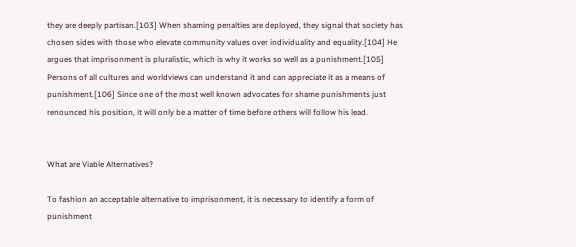they are deeply partisan.[103] When shaming penalties are deployed, they signal that society has chosen sides with those who elevate community values over individuality and equality.[104] He argues that imprisonment is pluralistic, which is why it works so well as a punishment.[105] Persons of all cultures and worldviews can understand it and can appreciate it as a means of punishment.[106] Since one of the most well known advocates for shame punishments just renounced his position, it will only be a matter of time before others will follow his lead.


What are Viable Alternatives?

To fashion an acceptable alternative to imprisonment, it is necessary to identify a form of punishment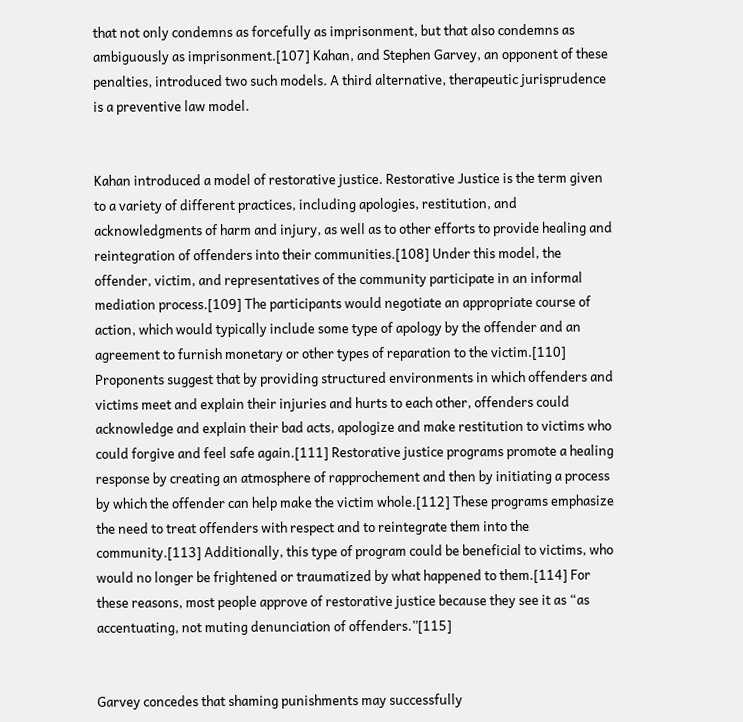that not only condemns as forcefully as imprisonment, but that also condemns as ambiguously as imprisonment.[107] Kahan, and Stephen Garvey, an opponent of these penalties, introduced two such models. A third alternative, therapeutic jurisprudence is a preventive law model.


Kahan introduced a model of restorative justice. Restorative Justice is the term given to a variety of different practices, including apologies, restitution, and acknowledgments of harm and injury, as well as to other efforts to provide healing and reintegration of offenders into their communities.[108] Under this model, the offender, victim, and representatives of the community participate in an informal mediation process.[109] The participants would negotiate an appropriate course of action, which would typically include some type of apology by the offender and an agreement to furnish monetary or other types of reparation to the victim.[110] Proponents suggest that by providing structured environments in which offenders and victims meet and explain their injuries and hurts to each other, offenders could acknowledge and explain their bad acts, apologize and make restitution to victims who could forgive and feel safe again.[111] Restorative justice programs promote a healing response by creating an atmosphere of rapprochement and then by initiating a process by which the offender can help make the victim whole.[112] These programs emphasize the need to treat offenders with respect and to reintegrate them into the community.[113] Additionally, this type of program could be beneficial to victims, who would no longer be frightened or traumatized by what happened to them.[114] For these reasons, most people approve of restorative justice because they see it as “as accentuating, not muting denunciation of offenders.”[115]


Garvey concedes that shaming punishments may successfully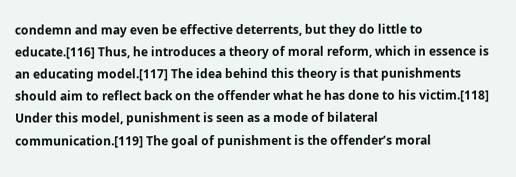condemn and may even be effective deterrents, but they do little to educate.[116] Thus, he introduces a theory of moral reform, which in essence is an educating model.[117] The idea behind this theory is that punishments should aim to reflect back on the offender what he has done to his victim.[118] Under this model, punishment is seen as a mode of bilateral communication.[119] The goal of punishment is the offender’s moral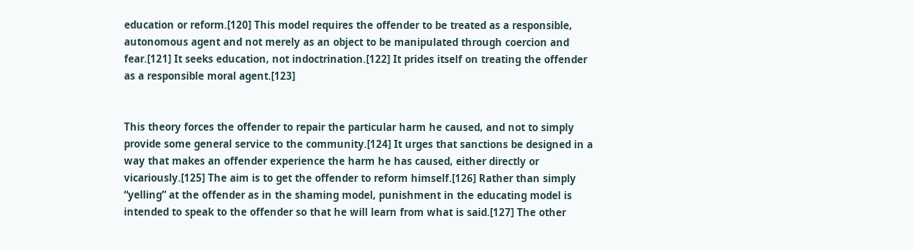education or reform.[120] This model requires the offender to be treated as a responsible, autonomous agent and not merely as an object to be manipulated through coercion and fear.[121] It seeks education, not indoctrination.[122] It prides itself on treating the offender as a responsible moral agent.[123]


This theory forces the offender to repair the particular harm he caused, and not to simply provide some general service to the community.[124] It urges that sanctions be designed in a way that makes an offender experience the harm he has caused, either directly or vicariously.[125] The aim is to get the offender to reform himself.[126] Rather than simply “yelling” at the offender as in the shaming model, punishment in the educating model is intended to speak to the offender so that he will learn from what is said.[127] The other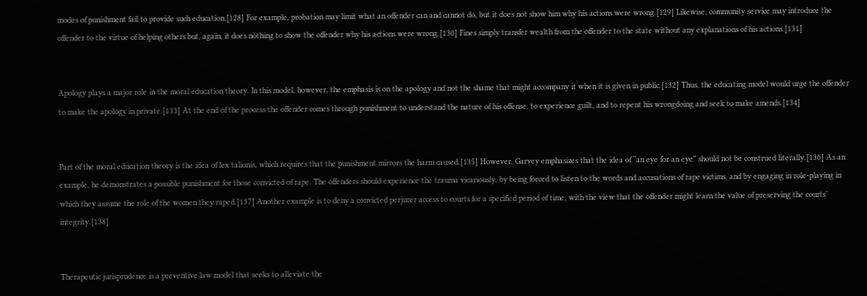modes of punishment fail to provide such education.[128] For example, probation may limit what an offender can and cannot do, but it does not show him why his actions were wrong.[129] Likewise, community service may introduce the offender to the virtue of helping others but, again, it does nothing to show the offender why his actions were wrong.[130] Fines simply transfer wealth from the offender to the state without any explanations of his actions.[131]


Apology plays a major role in the moral education theory. In this model, however, the emphasis is on the apology and not the shame that might accompany it when it is given in public.[132] Thus, the educating model would urge the offender to make the apology in private.[133] At the end of the process the offender comes through punishment to understand the nature of his offense, to experience guilt, and to repent his wrongdoing and seek to make amends.[134]


Part of the moral education theory is the idea of lex talionis, which requires that the punishment mirrors the harm caused.[135] However, Garvey emphasizes that the idea of “an eye for an eye” should not be construed literally.[136] As an example, he demonstrates a possible punishment for those convicted of rape. The offenders should experience the trauma vicariously, by being forced to listen to the words and accusations of rape victims, and by engaging in role-playing in which they assume the role of the women they raped.[137] Another example is to deny a convicted perjurer access to courts for a specified period of time, with the view that the offender might learn the value of preserving the courts’ integrity.[138]


Therapeutic jurisprudence is a preventive law model that seeks to alleviate the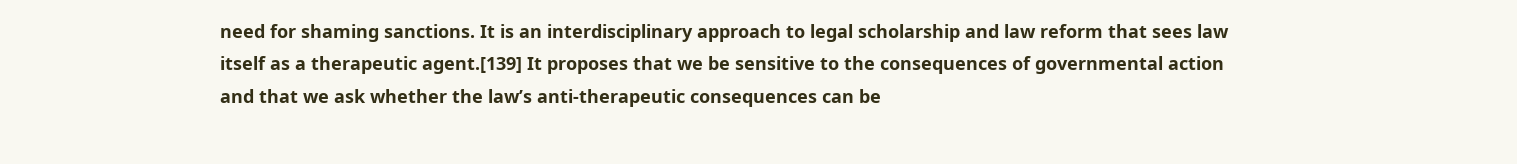need for shaming sanctions. It is an interdisciplinary approach to legal scholarship and law reform that sees law itself as a therapeutic agent.[139] It proposes that we be sensitive to the consequences of governmental action and that we ask whether the law’s anti-therapeutic consequences can be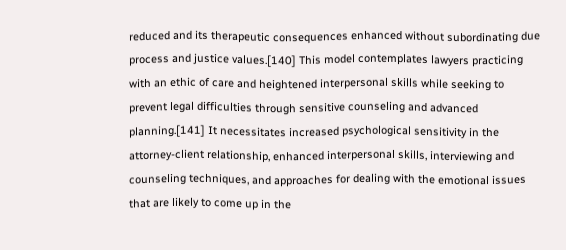reduced and its therapeutic consequences enhanced without subordinating due process and justice values.[140] This model contemplates lawyers practicing with an ethic of care and heightened interpersonal skills while seeking to prevent legal difficulties through sensitive counseling and advanced planning.[141] It necessitates increased psychological sensitivity in the attorney-client relationship, enhanced interpersonal skills, interviewing and counseling techniques, and approaches for dealing with the emotional issues that are likely to come up in the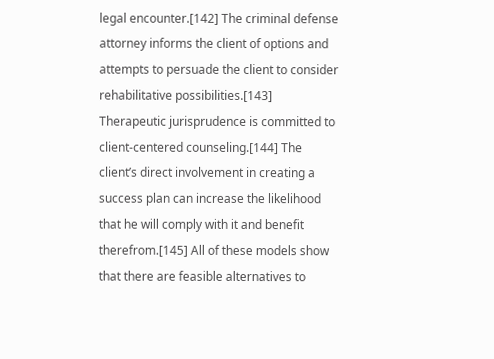legal encounter.[142] The criminal defense attorney informs the client of options and attempts to persuade the client to consider rehabilitative possibilities.[143] Therapeutic jurisprudence is committed to client-centered counseling.[144] The client’s direct involvement in creating a success plan can increase the likelihood that he will comply with it and benefit therefrom.[145] All of these models show that there are feasible alternatives to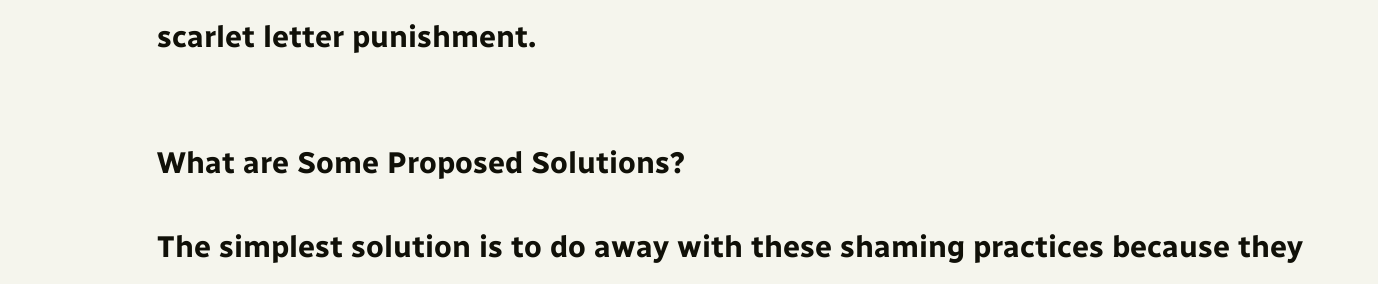scarlet letter punishment.


What are Some Proposed Solutions?

The simplest solution is to do away with these shaming practices because they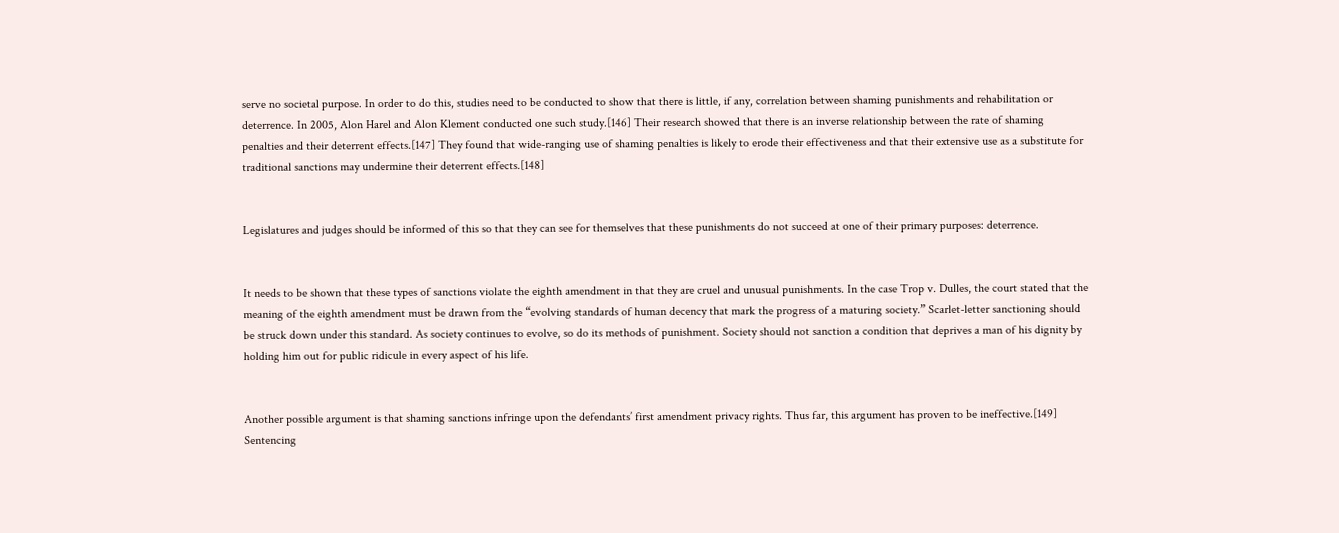serve no societal purpose. In order to do this, studies need to be conducted to show that there is little, if any, correlation between shaming punishments and rehabilitation or deterrence. In 2005, Alon Harel and Alon Klement conducted one such study.[146] Their research showed that there is an inverse relationship between the rate of shaming penalties and their deterrent effects.[147] They found that wide-ranging use of shaming penalties is likely to erode their effectiveness and that their extensive use as a substitute for traditional sanctions may undermine their deterrent effects.[148]


Legislatures and judges should be informed of this so that they can see for themselves that these punishments do not succeed at one of their primary purposes: deterrence.


It needs to be shown that these types of sanctions violate the eighth amendment in that they are cruel and unusual punishments. In the case Trop v. Dulles, the court stated that the meaning of the eighth amendment must be drawn from the “evolving standards of human decency that mark the progress of a maturing society.” Scarlet-letter sanctioning should be struck down under this standard. As society continues to evolve, so do its methods of punishment. Society should not sanction a condition that deprives a man of his dignity by holding him out for public ridicule in every aspect of his life.


Another possible argument is that shaming sanctions infringe upon the defendants’ first amendment privacy rights. Thus far, this argument has proven to be ineffective.[149] Sentencing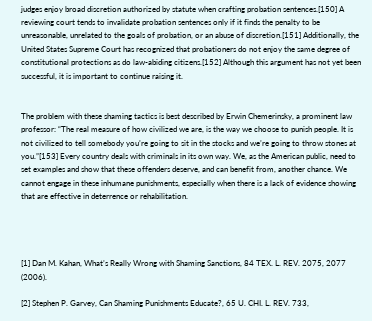judges enjoy broad discretion authorized by statute when crafting probation sentences.[150] A reviewing court tends to invalidate probation sentences only if it finds the penalty to be unreasonable, unrelated to the goals of probation, or an abuse of discretion.[151] Additionally, the United States Supreme Court has recognized that probationers do not enjoy the same degree of constitutional protections as do law-abiding citizens.[152] Although this argument has not yet been successful, it is important to continue raising it.


The problem with these shaming tactics is best described by Erwin Chemerinsky, a prominent law professor: “The real measure of how civilized we are, is the way we choose to punish people. It is not civilized to tell somebody you’re going to sit in the stocks and we’re going to throw stones at you.”[153] Every country deals with criminals in its own way. We, as the American public, need to set examples and show that these offenders deserve, and can benefit from, another chance. We cannot engage in these inhumane punishments, especially when there is a lack of evidence showing that are effective in deterrence or rehabilitation.




[1] Dan M. Kahan, What’s Really Wrong with Shaming Sanctions, 84 TEX. L. REV. 2075, 2077 (2006).

[2] Stephen P. Garvey, Can Shaming Punishments Educate?, 65 U. CHI. L. REV. 733,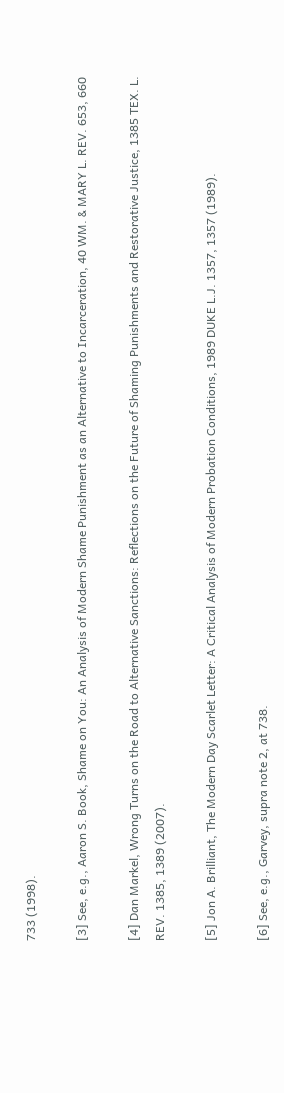733 (1998).

[3] See, e.g., Aaron S. Book, Shame on You: An Analysis of Modern Shame Punishment as an Alternative to Incarceration, 40 WM. & MARY L. REV. 653, 660

[4] Dan Markel, Wrong Turns on the Road to Alternative Sanctions: Reflections on the Future of Shaming Punishments and Restorative Justice, 1385 TEX. L. REV. 1385, 1389 (2007).

[5] Jon A. Brilliant, The Modern Day Scarlet Letter: A Critical Analysis of Modern Probation Conditions, 1989 DUKE L.J. 1357, 1357 (1989).

[6] See, e.g., Garvey, supra note 2, at 738.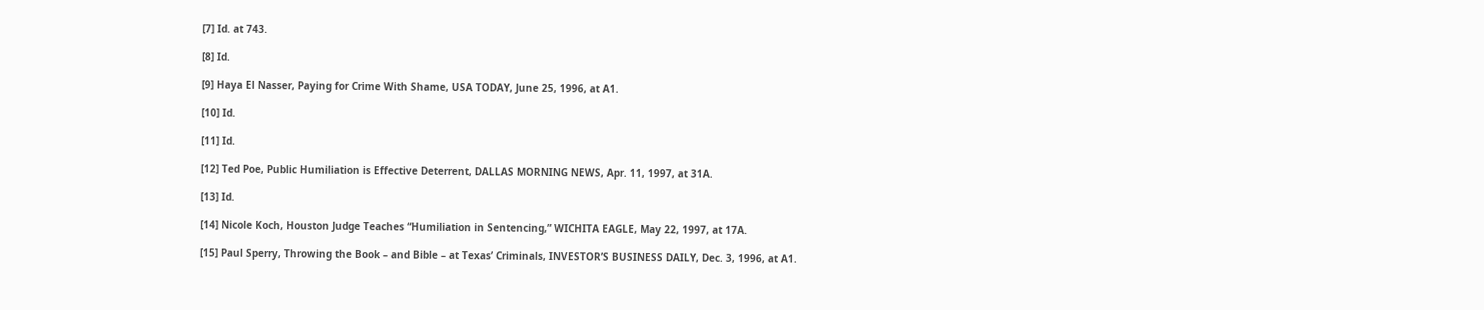[7] Id. at 743.

[8] Id.

[9] Haya El Nasser, Paying for Crime With Shame, USA TODAY, June 25, 1996, at A1.

[10] Id.

[11] Id.

[12] Ted Poe, Public Humiliation is Effective Deterrent, DALLAS MORNING NEWS, Apr. 11, 1997, at 31A.

[13] Id.

[14] Nicole Koch, Houston Judge Teaches “Humiliation in Sentencing,” WICHITA EAGLE, May 22, 1997, at 17A.

[15] Paul Sperry, Throwing the Book – and Bible – at Texas’ Criminals, INVESTOR’S BUSINESS DAILY, Dec. 3, 1996, at A1.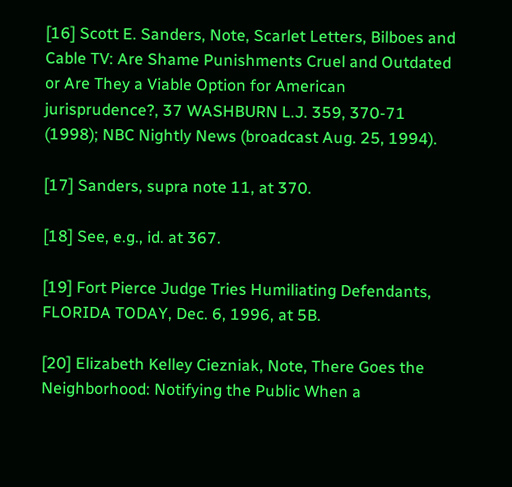[16] Scott E. Sanders, Note, Scarlet Letters, Bilboes and Cable TV: Are Shame Punishments Cruel and Outdated or Are They a Viable Option for American  jurisprudence?, 37 WASHBURN L.J. 359, 370-71 (1998); NBC Nightly News (broadcast Aug. 25, 1994).

[17] Sanders, supra note 11, at 370.

[18] See, e.g., id. at 367.

[19] Fort Pierce Judge Tries Humiliating Defendants, FLORIDA TODAY, Dec. 6, 1996, at 5B.

[20] Elizabeth Kelley Ciezniak, Note, There Goes the Neighborhood: Notifying the Public When a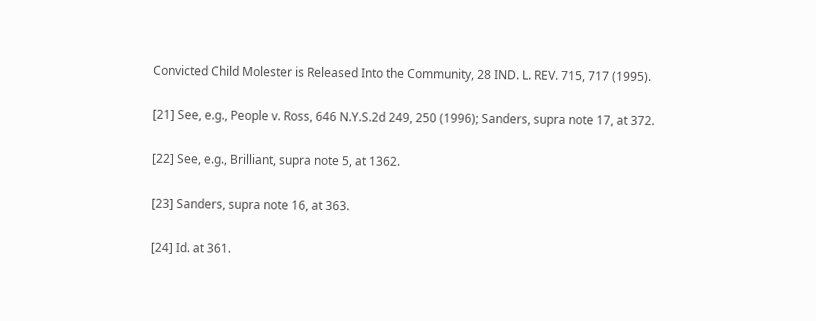Convicted Child Molester is Released Into the Community, 28 IND. L. REV. 715, 717 (1995).

[21] See, e.g., People v. Ross, 646 N.Y.S.2d 249, 250 (1996); Sanders, supra note 17, at 372.

[22] See, e.g., Brilliant, supra note 5, at 1362.

[23] Sanders, supra note 16, at 363.

[24] Id. at 361.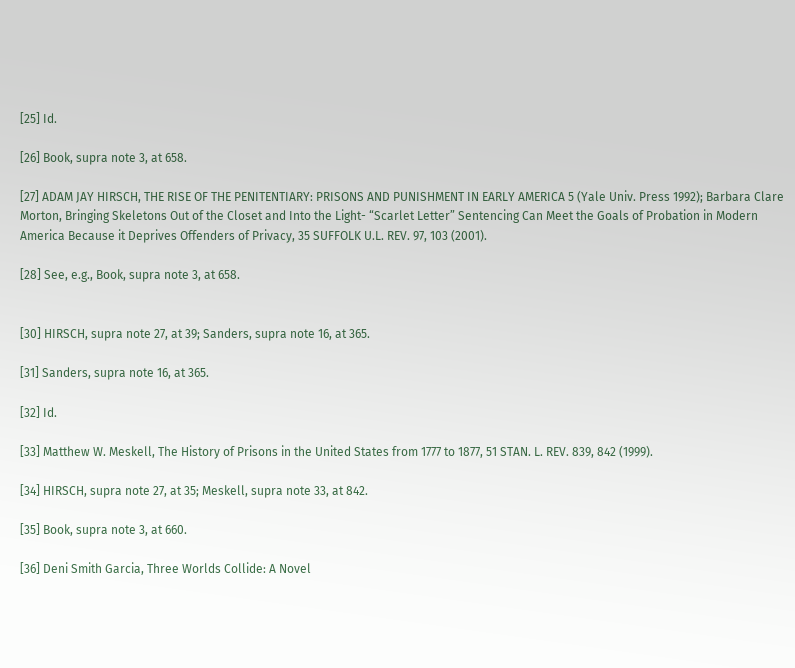[25] Id.

[26] Book, supra note 3, at 658.

[27] ADAM JAY HIRSCH, THE RISE OF THE PENITENTIARY: PRISONS AND PUNISHMENT IN EARLY AMERICA 5 (Yale Univ. Press 1992); Barbara Clare Morton, Bringing Skeletons Out of the Closet and Into the Light- “Scarlet Letter” Sentencing Can Meet the Goals of Probation in Modern America Because it Deprives Offenders of Privacy, 35 SUFFOLK U.L. REV. 97, 103 (2001).

[28] See, e.g., Book, supra note 3, at 658.


[30] HIRSCH, supra note 27, at 39; Sanders, supra note 16, at 365.

[31] Sanders, supra note 16, at 365.

[32] Id.

[33] Matthew W. Meskell, The History of Prisons in the United States from 1777 to 1877, 51 STAN. L. REV. 839, 842 (1999).

[34] HIRSCH, supra note 27, at 35; Meskell, supra note 33, at 842.

[35] Book, supra note 3, at 660.

[36] Deni Smith Garcia, Three Worlds Collide: A Novel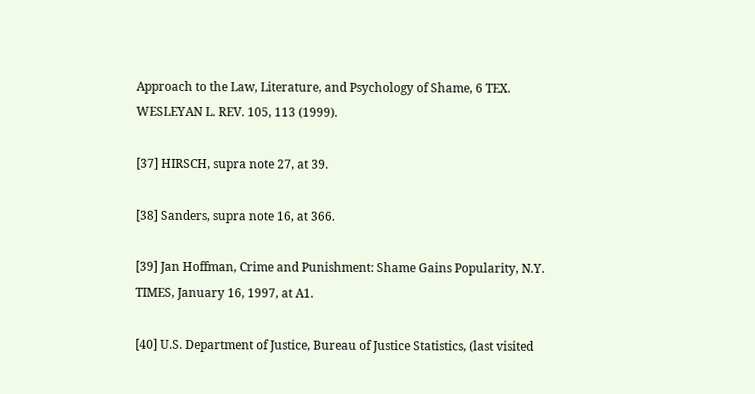Approach to the Law, Literature, and Psychology of Shame, 6 TEX. WESLEYAN L. REV. 105, 113 (1999).

[37] HIRSCH, supra note 27, at 39.

[38] Sanders, supra note 16, at 366.

[39] Jan Hoffman, Crime and Punishment: Shame Gains Popularity, N.Y. TIMES, January 16, 1997, at A1.

[40] U.S. Department of Justice, Bureau of Justice Statistics, (last visited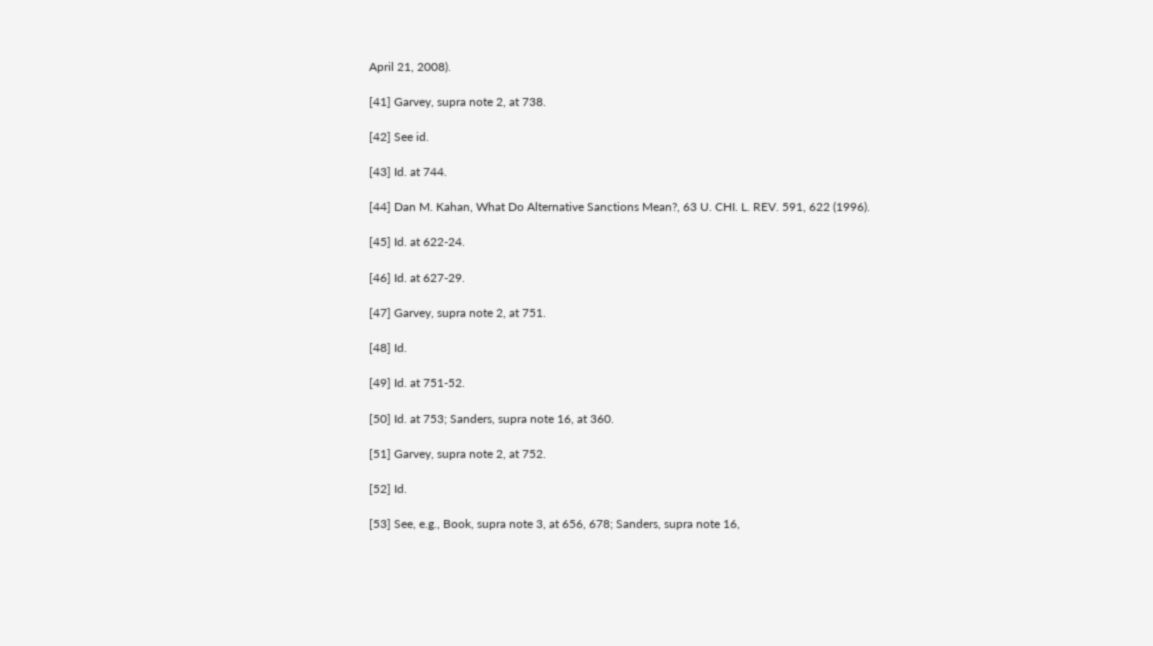April 21, 2008).

[41] Garvey, supra note 2, at 738.

[42] See id.

[43] Id. at 744.

[44] Dan M. Kahan, What Do Alternative Sanctions Mean?, 63 U. CHI. L. REV. 591, 622 (1996).

[45] Id. at 622-24.

[46] Id. at 627-29.

[47] Garvey, supra note 2, at 751.

[48] Id.

[49] Id. at 751-52.

[50] Id. at 753; Sanders, supra note 16, at 360.

[51] Garvey, supra note 2, at 752.

[52] Id.

[53] See, e.g., Book, supra note 3, at 656, 678; Sanders, supra note 16,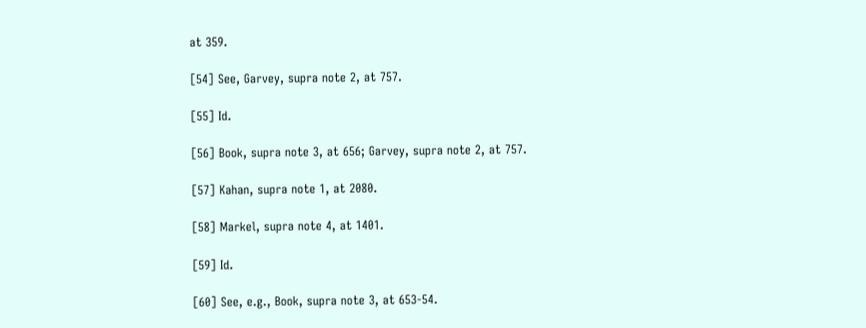at 359.

[54] See, Garvey, supra note 2, at 757.

[55] Id.

[56] Book, supra note 3, at 656; Garvey, supra note 2, at 757.

[57] Kahan, supra note 1, at 2080.

[58] Markel, supra note 4, at 1401.

[59] Id.

[60] See, e.g., Book, supra note 3, at 653-54.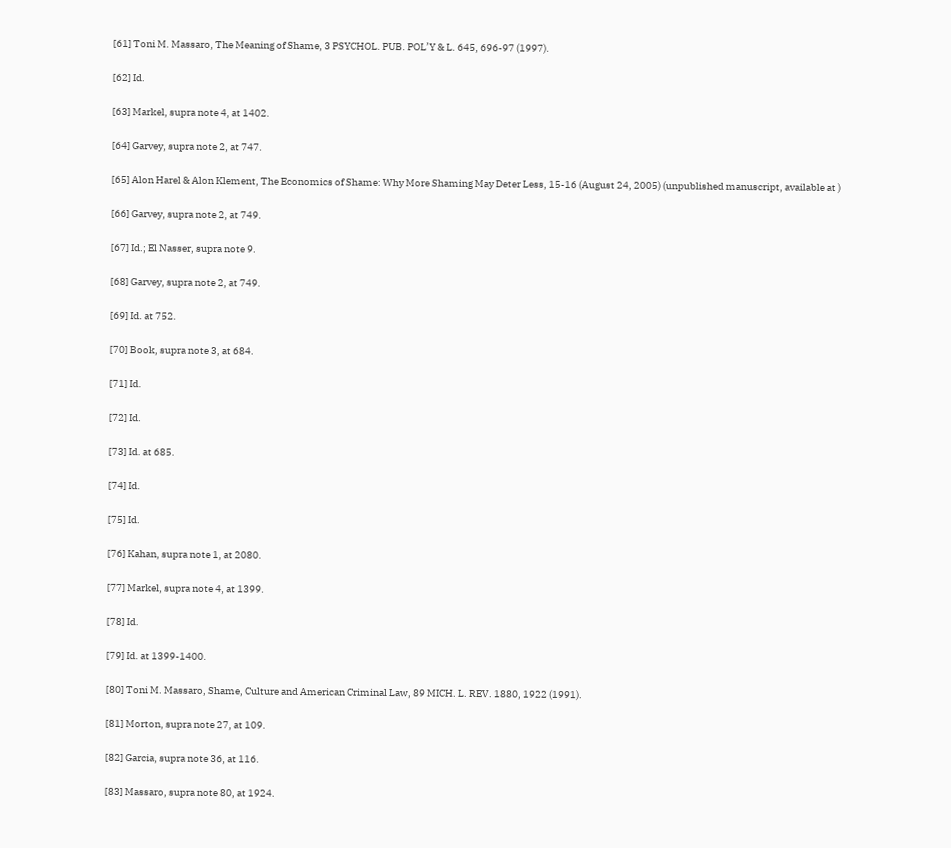[61] Toni M. Massaro, The Meaning of Shame, 3 PSYCHOL. PUB. POL’Y & L. 645, 696-97 (1997).

[62] Id.

[63] Markel, supra note 4, at 1402.

[64] Garvey, supra note 2, at 747.

[65] Alon Harel & Alon Klement, The Economics of Shame: Why More Shaming May Deter Less, 15-16 (August 24, 2005) (unpublished manuscript, available at )

[66] Garvey, supra note 2, at 749.

[67] Id.; El Nasser, supra note 9.

[68] Garvey, supra note 2, at 749.

[69] Id. at 752.

[70] Book, supra note 3, at 684.

[71] Id.

[72] Id.

[73] Id. at 685.

[74] Id.

[75] Id.

[76] Kahan, supra note 1, at 2080.

[77] Markel, supra note 4, at 1399.

[78] Id.

[79] Id. at 1399-1400.

[80] Toni M. Massaro, Shame, Culture and American Criminal Law, 89 MICH. L. REV. 1880, 1922 (1991).

[81] Morton, supra note 27, at 109.

[82] Garcia, supra note 36, at 116.

[83] Massaro, supra note 80, at 1924.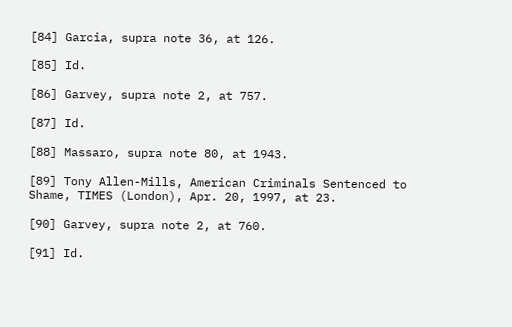[84] Garcia, supra note 36, at 126.

[85] Id.

[86] Garvey, supra note 2, at 757.

[87] Id.

[88] Massaro, supra note 80, at 1943.

[89] Tony Allen-Mills, American Criminals Sentenced to Shame, TIMES (London), Apr. 20, 1997, at 23.

[90] Garvey, supra note 2, at 760.

[91] Id.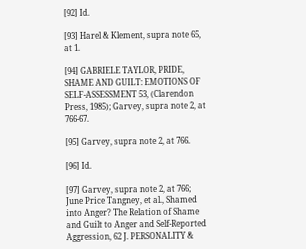[92] Id.

[93] Harel & Klement, supra note 65, at 1.

[94] GABRIELE TAYLOR, PRIDE, SHAME AND GUILT: EMOTIONS OF SELF-ASSESSMENT 53, (Clarendon Press, 1985); Garvey, supra note 2, at 766-67.

[95] Garvey, supra note 2, at 766.

[96] Id.

[97] Garvey, supra note 2, at 766; June Price Tangney, et al., Shamed into Anger? The Relation of Shame and Guilt to Anger and Self-Reported Aggression, 62 J. PERSONALITY &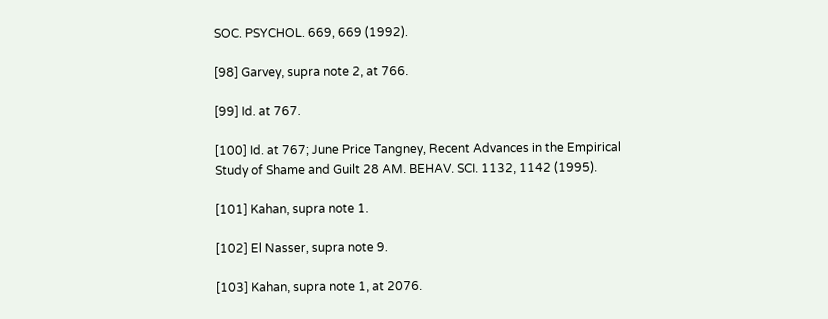SOC. PSYCHOL. 669, 669 (1992).

[98] Garvey, supra note 2, at 766.

[99] Id. at 767.

[100] Id. at 767; June Price Tangney, Recent Advances in the Empirical Study of Shame and Guilt 28 AM. BEHAV. SCI. 1132, 1142 (1995).

[101] Kahan, supra note 1.

[102] El Nasser, supra note 9.

[103] Kahan, supra note 1, at 2076.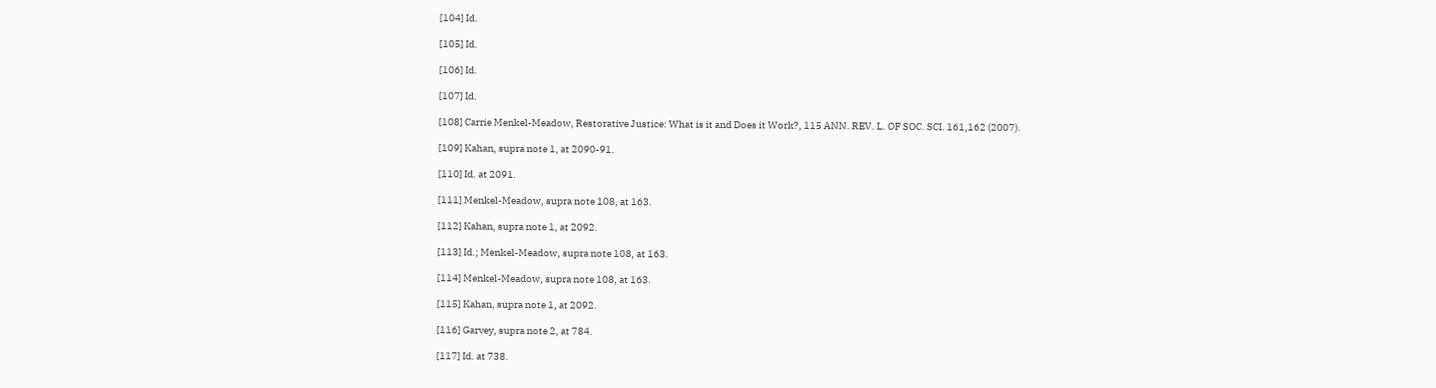[104] Id.

[105] Id.

[106] Id.

[107] Id.

[108] Carrie Menkel-Meadow, Restorative Justice: What is it and Does it Work?, 115 ANN. REV. L. OF SOC. SCI. 161,162 (2007).

[109] Kahan, supra note 1, at 2090-91.

[110] Id. at 2091.

[111] Menkel-Meadow, supra note 108, at 163.

[112] Kahan, supra note 1, at 2092.

[113] Id.; Menkel-Meadow, supra note 108, at 163.

[114] Menkel-Meadow, supra note 108, at 163.

[115] Kahan, supra note 1, at 2092.

[116] Garvey, supra note 2, at 784.

[117] Id. at 738.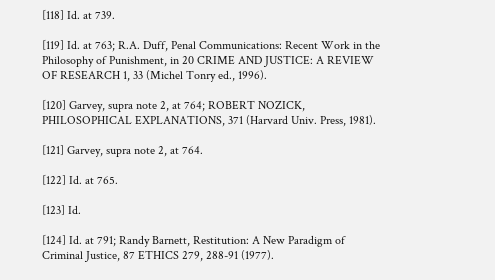[118] Id. at 739.

[119] Id. at 763; R.A. Duff, Penal Communications: Recent Work in the Philosophy of Punishment, in 20 CRIME AND JUSTICE: A REVIEW OF RESEARCH 1, 33 (Michel Tonry ed., 1996).

[120] Garvey, supra note 2, at 764; ROBERT NOZICK, PHILOSOPHICAL EXPLANATIONS, 371 (Harvard Univ. Press, 1981).

[121] Garvey, supra note 2, at 764.

[122] Id. at 765.

[123] Id.

[124] Id. at 791; Randy Barnett, Restitution: A New Paradigm of Criminal Justice, 87 ETHICS 279, 288-91 (1977).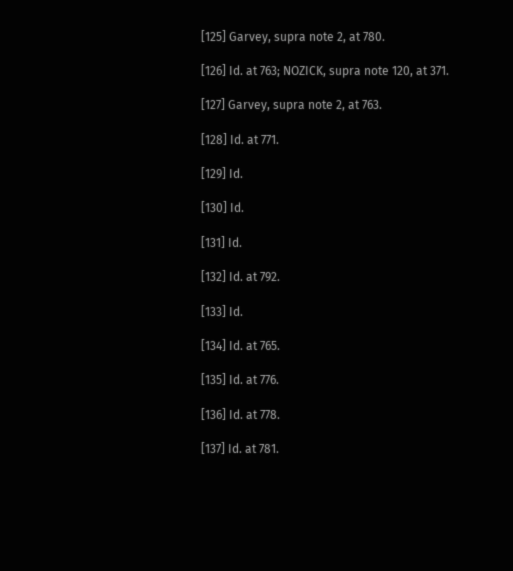[125] Garvey, supra note 2, at 780.

[126] Id. at 763; NOZICK, supra note 120, at 371.

[127] Garvey, supra note 2, at 763.

[128] Id. at 771.

[129] Id.

[130] Id.

[131] Id.

[132] Id. at 792.

[133] Id.

[134] Id. at 765.

[135] Id. at 776.

[136] Id. at 778.

[137] Id. at 781.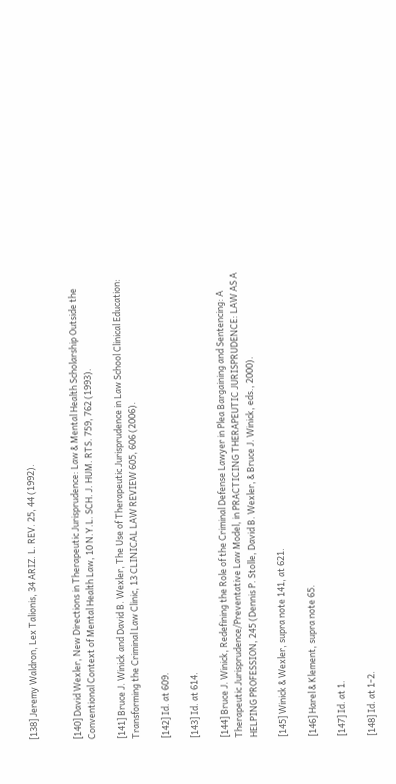[138] Jeremy Waldron, Lex Talionis, 34 ARIZ. L. REV. 25, 44 (1992).


[140] David Wexler, New Directions in Therapeutic Jurisprudence: Law & Mental Health Scholarship Outside the Conventional Context of Mental Health Law, 10 N.Y.L. SCH. J. HUM. RTS. 759, 762 (1993).

[141] Bruce J. Winick and David B. Wexler, The Use of Therapeutic Jurisprudence in Law School Clinical Education: Transforming the Criminal Law Clinic, 13 CLINICAL LAW REVIEW 605, 606 (2006).

[142] Id. at 609.

[143] Id. at 614.

[144] Bruce J. Winick, Redefining the Role of the Criminal Defense Lawyer in Plea Bargaining and Sentencing: A Therapeutic Jurisprudence/Preventative Law Model, in PRACTICING THERAPEUTIC JURISPRUDENCE: LAW AS A HELPING PROFESSION, 245 (Dennis P. Stolle, David B. Wexler, & Bruce J. Winick, eds., 2000).

[145] Winick & Wexler, supra note 141, at 621.

[146] Harel & Klement, supra note 65.

[147] Id. at 1.

[148] Id. at 1-2.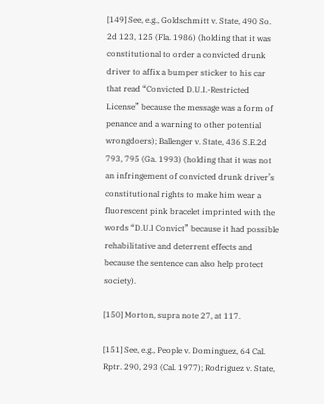[149] See, e.g., Goldschmitt v. State, 490 So. 2d 123, 125 (Fla. 1986) (holding that it was constitutional to order a convicted drunk driver to affix a bumper sticker to his car that read “Convicted D.U.I.-Restricted License” because the message was a form of penance and a warning to other potential wrongdoers); Ballenger v. State, 436 S.E.2d 793, 795 (Ga. 1993) (holding that it was not an infringement of convicted drunk driver’s constitutional rights to make him wear a fluorescent pink bracelet imprinted with the words “D.U.I Convict” because it had possible rehabilitative and deterrent effects and because the sentence can also help protect society).

[150] Morton, supra note 27, at 117.

[151] See, e.g., People v. Dominguez, 64 Cal. Rptr. 290, 293 (Cal. 1977); Rodriguez v. State,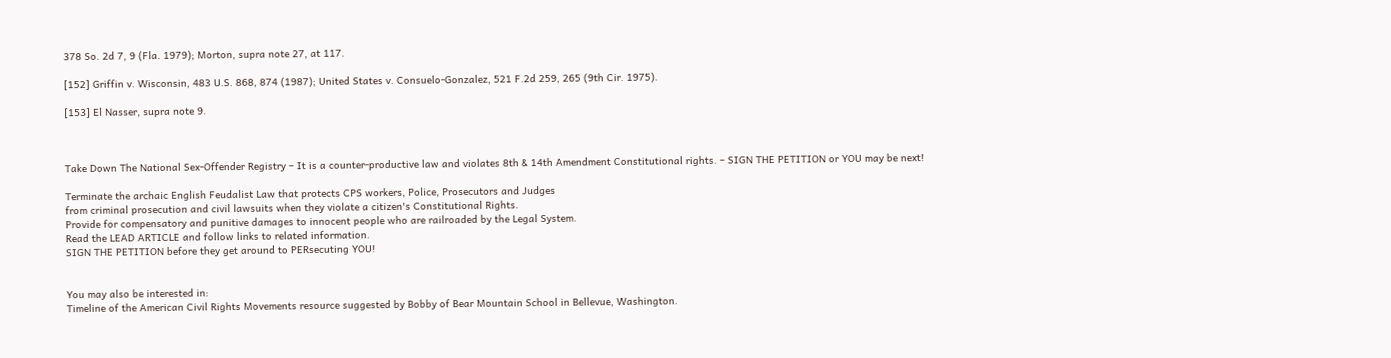378 So. 2d 7, 9 (Fla. 1979); Morton, supra note 27, at 117.

[152] Griffin v. Wisconsin, 483 U.S. 868, 874 (1987); United States v. Consuelo-Gonzalez, 521 F.2d 259, 265 (9th Cir. 1975).

[153] El Nasser, supra note 9.



Take Down The National Sex-Offender Registry – It is a counter-productive law and violates 8th & 14th Amendment Constitutional rights. – SIGN THE PETITION or YOU may be next!

Terminate the archaic English Feudalist Law that protects CPS workers, Police, Prosecutors and Judges
from criminal prosecution and civil lawsuits when they violate a citizen's Constitutional Rights.
Provide for compensatory and punitive damages to innocent people who are railroaded by the Legal System.
Read the LEAD ARTICLE and follow links to related information.
SIGN THE PETITION before they get around to PERsecuting YOU!


You may also be interested in:
Timeline of the American Civil Rights Movements resource suggested by Bobby of Bear Mountain School in Bellevue, Washington.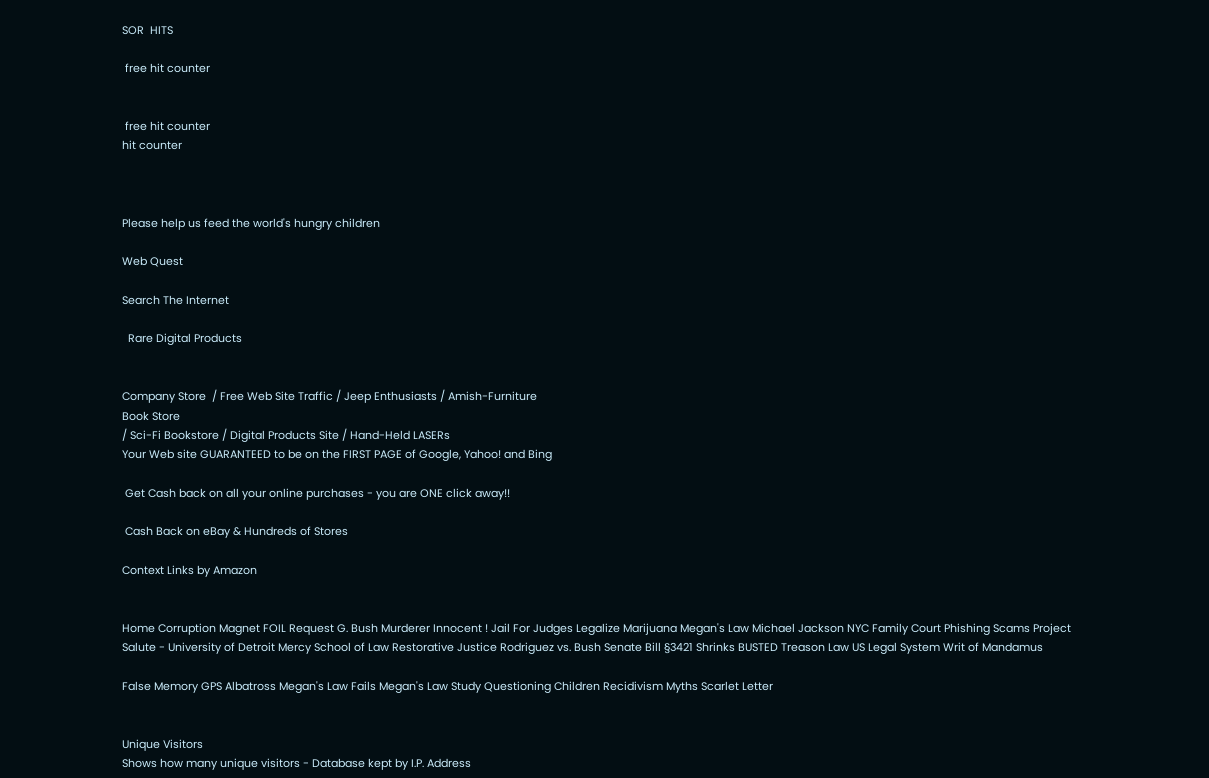SOR  HITS

 free hit counter


 free hit counter
hit counter



Please help us feed the world's hungry children

Web Quest

Search The Internet

  Rare Digital Products


Company Store  / Free Web Site Traffic / Jeep Enthusiasts / Amish-Furniture
Book Store
/ Sci-Fi Bookstore / Digital Products Site / Hand-Held LASERs
Your Web site GUARANTEED to be on the FIRST PAGE of Google, Yahoo! and Bing

 Get Cash back on all your online purchases - you are ONE click away!!

 Cash Back on eBay & Hundreds of Stores

Context Links by Amazon


Home Corruption Magnet FOIL Request G. Bush Murderer Innocent ! Jail For Judges Legalize Marijuana Megan's Law Michael Jackson NYC Family Court Phishing Scams Project Salute - University of Detroit Mercy School of Law Restorative Justice Rodriguez vs. Bush Senate Bill §3421 Shrinks BUSTED Treason Law US Legal System Writ of Mandamus

False Memory GPS Albatross Megan's Law Fails Megan's Law Study Questioning Children Recidivism Myths Scarlet Letter


Unique Visitors
Shows how many unique visitors - Database kept by I.P. Address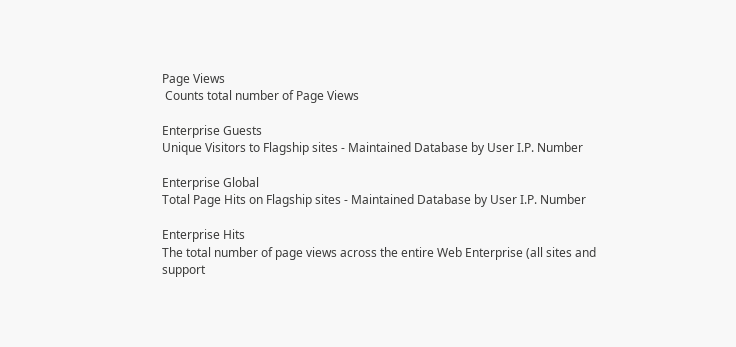Page Views
 Counts total number of Page Views

Enterprise Guests
Unique Visitors to Flagship sites - Maintained Database by User I.P. Number

Enterprise Global
Total Page Hits on Flagship sites - Maintained Database by User I.P. Number

Enterprise Hits
The total number of page views across the entire Web Enterprise (all sites and support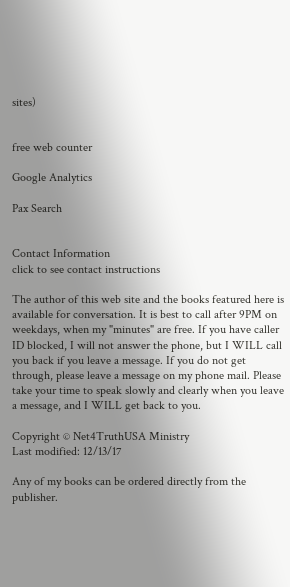sites)


free web counter

Google Analytics

Pax Search


Contact Information
click to see contact instructions

The author of this web site and the books featured here is available for conversation. It is best to call after 9PM on weekdays, when my "minutes" are free. If you have caller ID blocked, I will not answer the phone, but I WILL call you back if you leave a message. If you do not get through, please leave a message on my phone mail. Please take your time to speak slowly and clearly when you leave a message, and I WILL get back to you.

Copyright © Net4TruthUSA Ministry
Last modified: 12/13/17

Any of my books can be ordered directly from the publisher.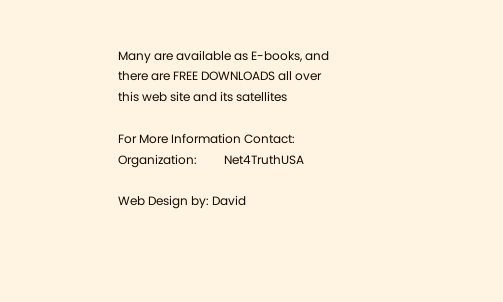Many are available as E-books, and there are FREE DOWNLOADS all over this web site and its satellites

For More Information Contact:
Organization:         Net4TruthUSA

Web Design by: David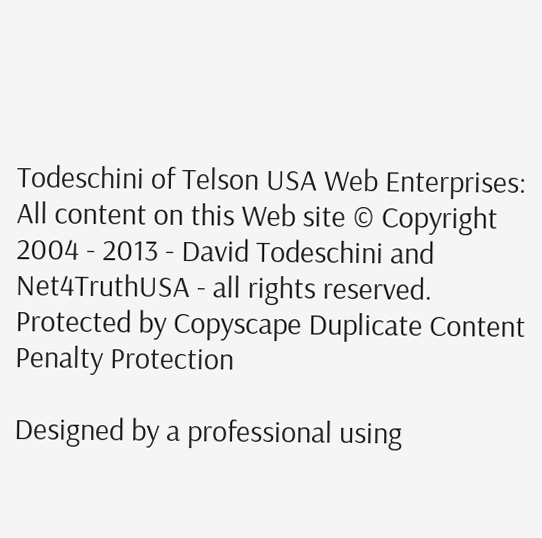Todeschini of Telson USA Web Enterprises:
All content on this Web site © Copyright 2004 - 2013 - David Todeschini and Net4TruthUSA - all rights reserved.
Protected by Copyscape Duplicate Content Penalty Protection

Designed by a professional using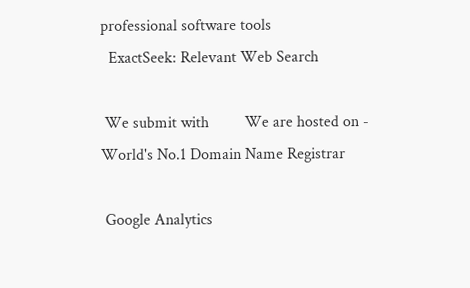professional software tools
  ExactSeek: Relevant Web Search

 We submit with         We are hosted on - World's No.1 Domain Name Registrar

 Google Analytics